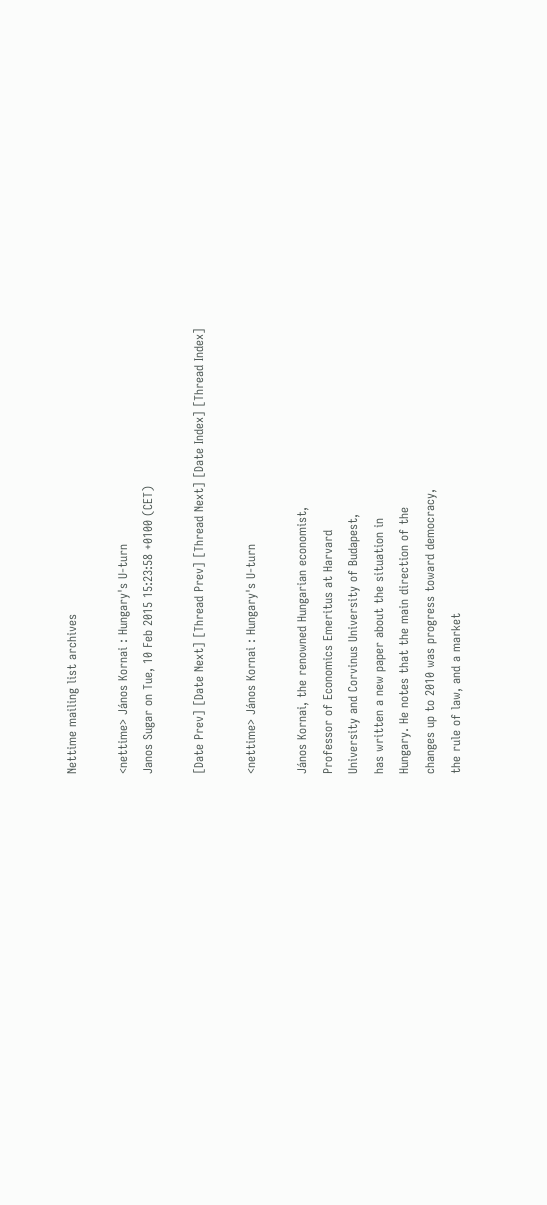Nettime mailing list archives

<nettime> János Kornai : Hungary's U-turn
Janos Sugar on Tue, 10 Feb 2015 15:23:58 +0100 (CET)

[Date Prev] [Date Next] [Thread Prev] [Thread Next] [Date Index] [Thread Index]

<nettime> János Kornai : Hungary's U-turn

János Kornai, the renowned Hungarian economist,
Professor of Economics Emeritus at Harvard
University and Corvinus University of Budapest,
has written a new paper about the situation in
Hungary. He notes that the main direction of the
changes up to 2010 was progress toward democracy,
the rule of law, and a market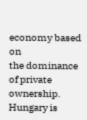economy based on
the dominance of private ownership. Hungary is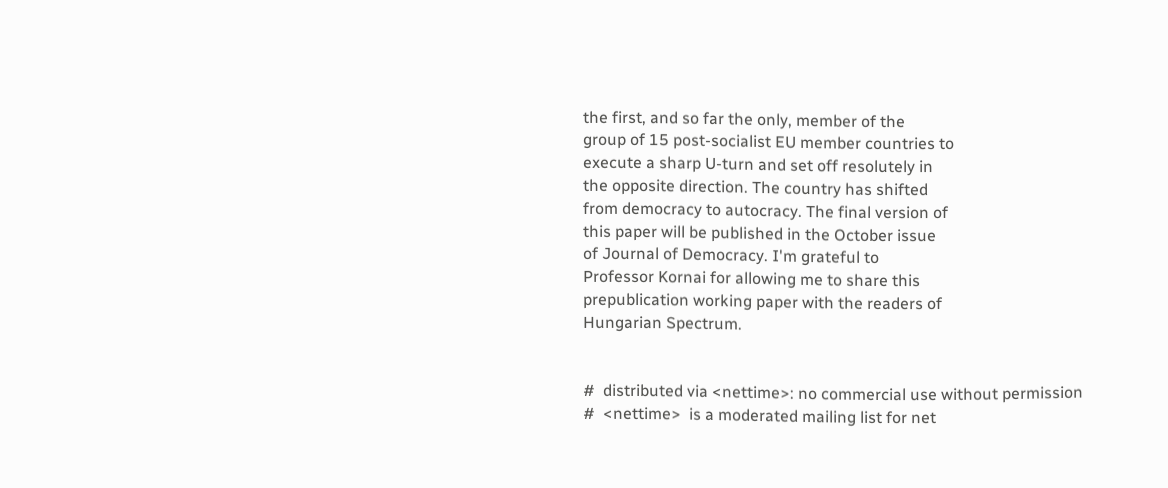the first, and so far the only, member of the
group of 15 post-socialist EU member countries to
execute a sharp U-turn and set off resolutely in
the opposite direction. The country has shifted
from democracy to autocracy. The final version of
this paper will be published in the October issue
of Journal of Democracy. I'm grateful to
Professor Kornai for allowing me to share this
prepublication working paper with the readers of
Hungarian Spectrum.


#  distributed via <nettime>: no commercial use without permission
#  <nettime>  is a moderated mailing list for net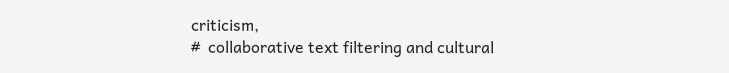criticism,
#  collaborative text filtering and cultural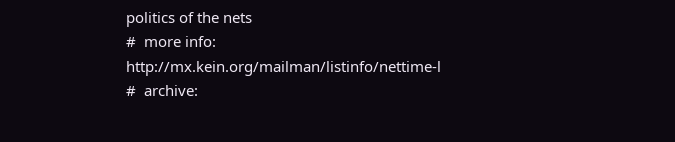politics of the nets
#  more info: http://mx.kein.org/mailman/listinfo/nettime-l
#  archive: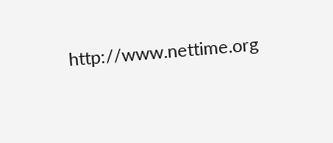http://www.nettime.org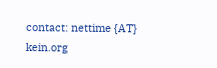contact: nettime {AT} kein.org